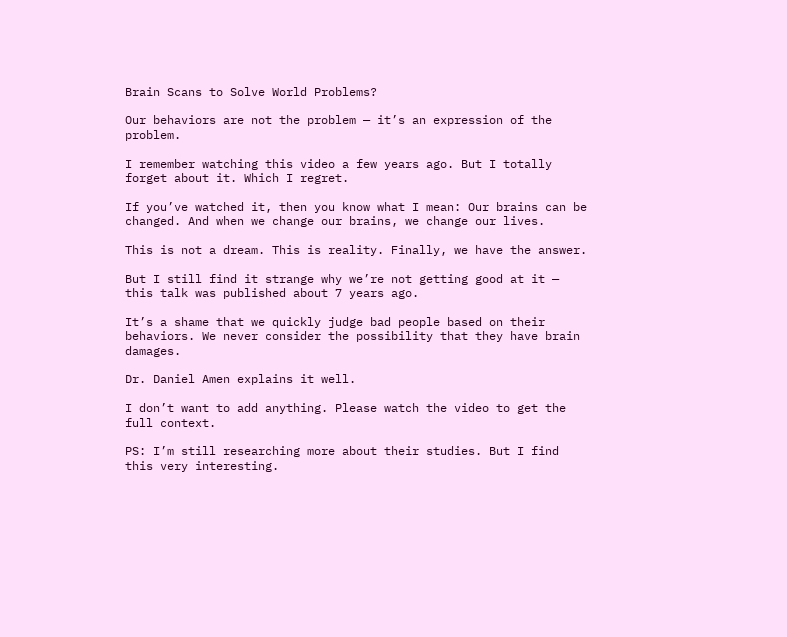Brain Scans to Solve World Problems?

Our behaviors are not the problem — it’s an expression of the problem.

I remember watching this video a few years ago. But I totally forget about it. Which I regret.

If you’ve watched it, then you know what I mean: Our brains can be changed. And when we change our brains, we change our lives.

This is not a dream. This is reality. Finally, we have the answer.

But I still find it strange why we’re not getting good at it — this talk was published about 7 years ago.

It’s a shame that we quickly judge bad people based on their behaviors. We never consider the possibility that they have brain damages.

Dr. Daniel Amen explains it well.

I don’t want to add anything. Please watch the video to get the full context.

PS: I’m still researching more about their studies. But I find this very interesting.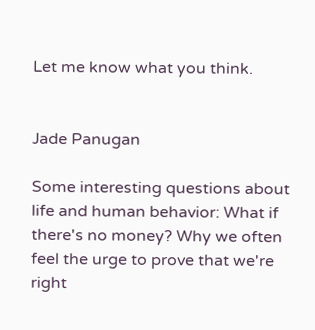Let me know what you think.


Jade Panugan

Some interesting questions about life and human behavior: What if there's no money? Why we often feel the urge to prove that we're right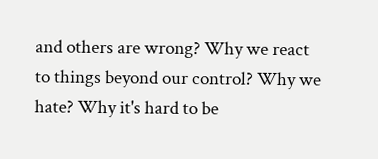and others are wrong? Why we react to things beyond our control? Why we hate? Why it's hard to be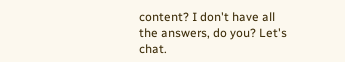content? I don't have all the answers, do you? Let's chat.